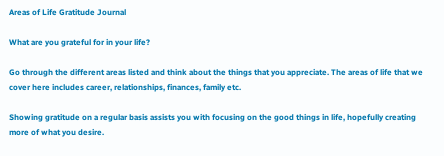Areas of Life Gratitude Journal

What are you grateful for in your life?

Go through the different areas listed and think about the things that you appreciate. The areas of life that we cover here includes career, relationships, finances, family etc.

Showing gratitude on a regular basis assists you with focusing on the good things in life, hopefully creating more of what you desire.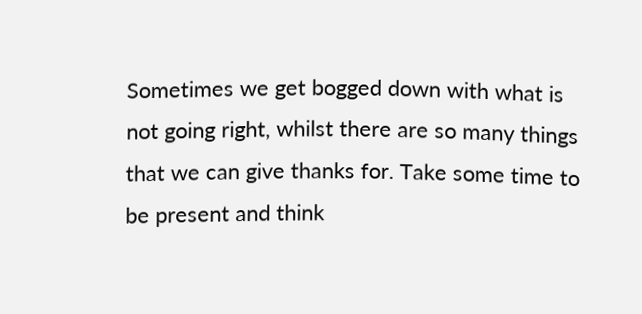Sometimes we get bogged down with what is not going right, whilst there are so many things that we can give thanks for. Take some time to be present and think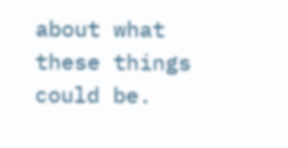about what these things could be.